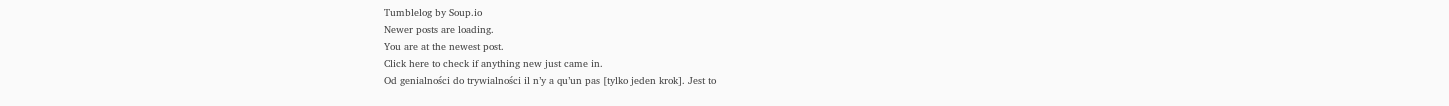Tumblelog by Soup.io
Newer posts are loading.
You are at the newest post.
Click here to check if anything new just came in.
Od genialności do trywialności il n’y a qu’un pas [tylko jeden krok]. Jest to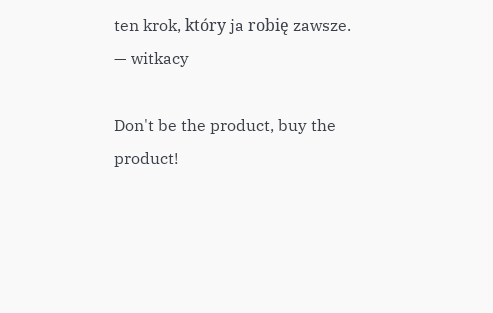ten krok, który ja robię zawsze.
— witkacy

Don't be the product, buy the product!